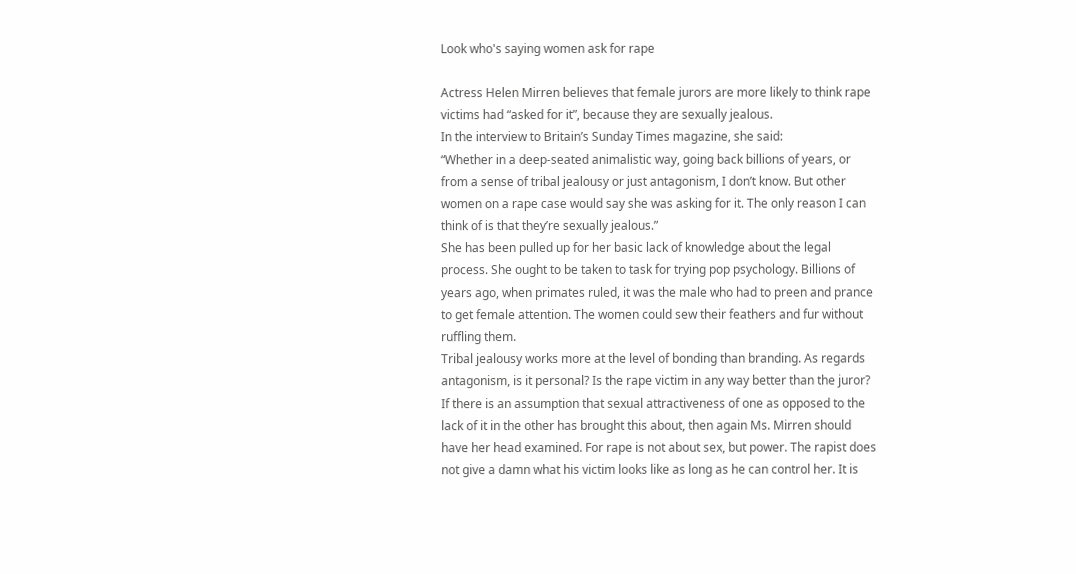Look who's saying women ask for rape

Actress Helen Mirren believes that female jurors are more likely to think rape victims had “asked for it”, because they are sexually jealous.
In the interview to Britain’s Sunday Times magazine, she said:
“Whether in a deep-seated animalistic way, going back billions of years, or from a sense of tribal jealousy or just antagonism, I don’t know. But other women on a rape case would say she was asking for it. The only reason I can think of is that they’re sexually jealous.”
She has been pulled up for her basic lack of knowledge about the legal process. She ought to be taken to task for trying pop psychology. Billions of years ago, when primates ruled, it was the male who had to preen and prance to get female attention. The women could sew their feathers and fur without ruffling them.
Tribal jealousy works more at the level of bonding than branding. As regards antagonism, is it personal? Is the rape victim in any way better than the juror? If there is an assumption that sexual attractiveness of one as opposed to the lack of it in the other has brought this about, then again Ms. Mirren should have her head examined. For rape is not about sex, but power. The rapist does not give a damn what his victim looks like as long as he can control her. It is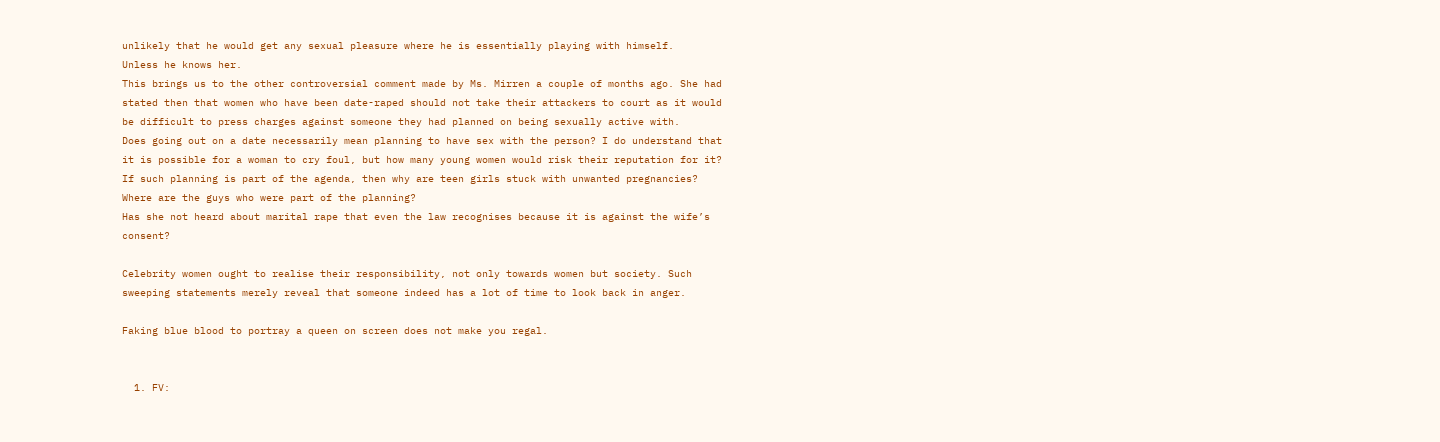unlikely that he would get any sexual pleasure where he is essentially playing with himself.
Unless he knows her.
This brings us to the other controversial comment made by Ms. Mirren a couple of months ago. She had stated then that women who have been date-raped should not take their attackers to court as it would be difficult to press charges against someone they had planned on being sexually active with.
Does going out on a date necessarily mean planning to have sex with the person? I do understand that it is possible for a woman to cry foul, but how many young women would risk their reputation for it? If such planning is part of the agenda, then why are teen girls stuck with unwanted pregnancies? Where are the guys who were part of the planning?
Has she not heard about marital rape that even the law recognises because it is against the wife’s consent?

Celebrity women ought to realise their responsibility, not only towards women but society. Such sweeping statements merely reveal that someone indeed has a lot of time to look back in anger.

Faking blue blood to portray a queen on screen does not make you regal.


  1. FV: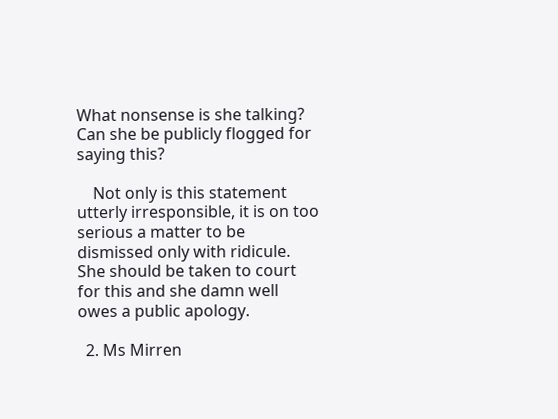What nonsense is she talking? Can she be publicly flogged for saying this?

    Not only is this statement utterly irresponsible, it is on too serious a matter to be dismissed only with ridicule. She should be taken to court for this and she damn well owes a public apology.

  2. Ms Mirren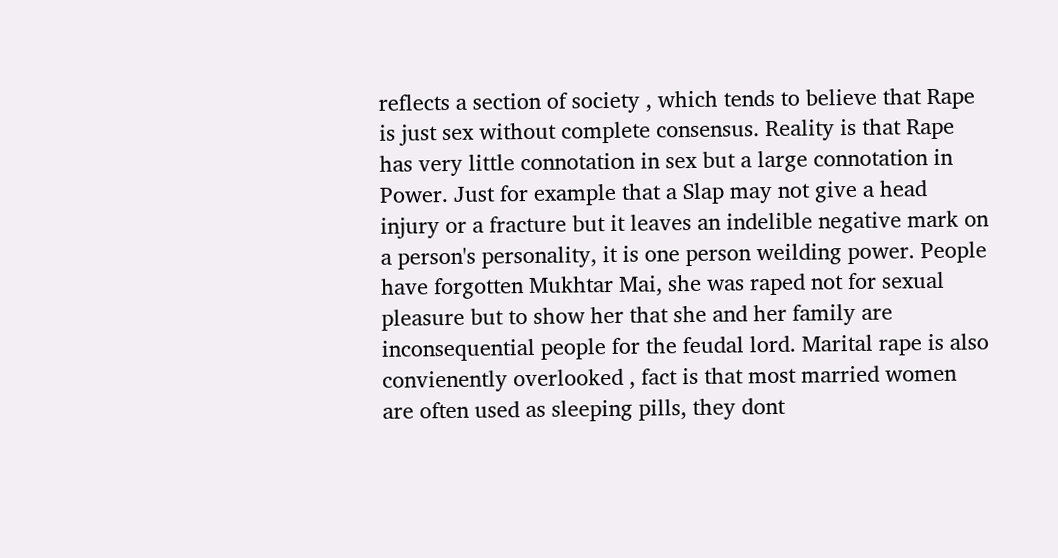reflects a section of society , which tends to believe that Rape is just sex without complete consensus. Reality is that Rape has very little connotation in sex but a large connotation in Power. Just for example that a Slap may not give a head injury or a fracture but it leaves an indelible negative mark on a person's personality, it is one person weilding power. People have forgotten Mukhtar Mai, she was raped not for sexual pleasure but to show her that she and her family are inconsequential people for the feudal lord. Marital rape is also convienently overlooked , fact is that most married women are often used as sleeping pills, they dont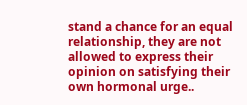stand a chance for an equal relationship, they are not allowed to express their opinion on satisfying their own hormonal urge..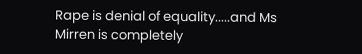Rape is denial of equality.....and Ms Mirren is completely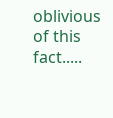oblivious of this fact.....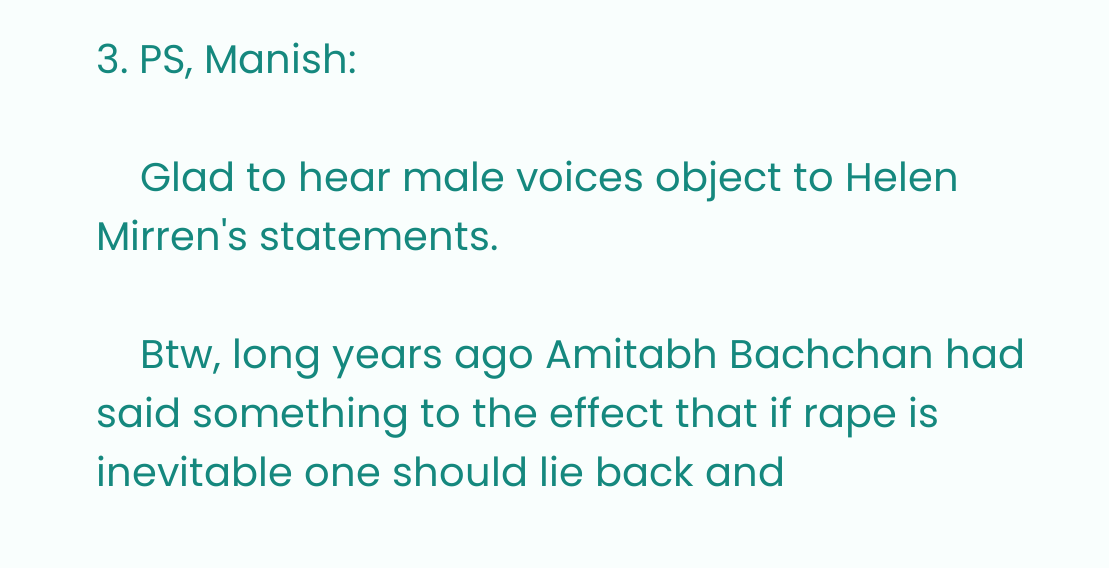3. PS, Manish:

    Glad to hear male voices object to Helen Mirren's statements.

    Btw, long years ago Amitabh Bachchan had said something to the effect that if rape is inevitable one should lie back and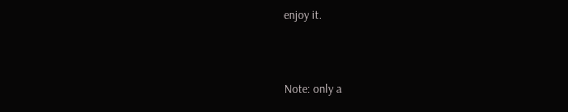enjoy it.


Note: only a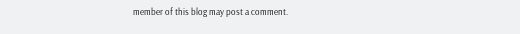member of this blog may post a comment.